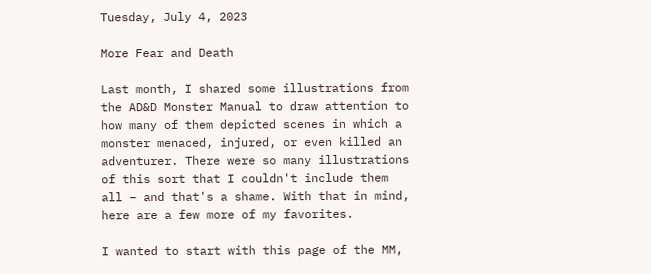Tuesday, July 4, 2023

More Fear and Death

Last month, I shared some illustrations from the AD&D Monster Manual to draw attention to how many of them depicted scenes in which a monster menaced, injured, or even killed an adventurer. There were so many illustrations of this sort that I couldn't include them all – and that's a shame. With that in mind, here are a few more of my favorites.

I wanted to start with this page of the MM,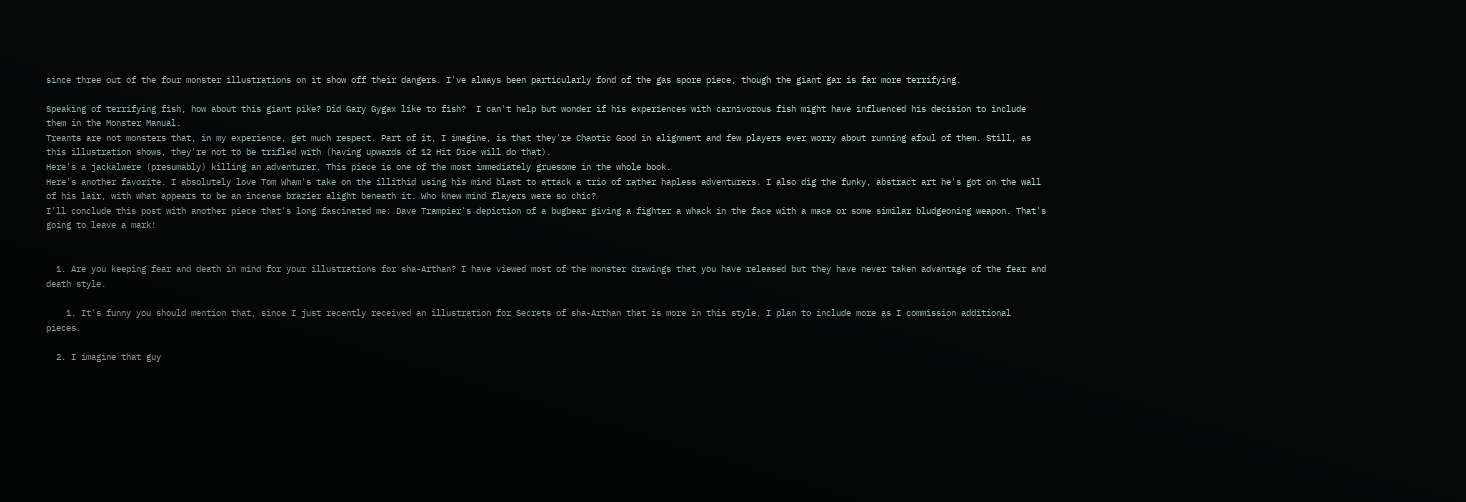since three out of the four monster illustrations on it show off their dangers. I've always been particularly fond of the gas spore piece, though the giant gar is far more terrifying.

Speaking of terrifying fish, how about this giant pike? Did Gary Gygax like to fish?  I can't help but wonder if his experiences with carnivorous fish might have influenced his decision to include them in the Monster Manual.
Treants are not monsters that, in my experience, get much respect. Part of it, I imagine, is that they're Chaotic Good in alignment and few players ever worry about running afoul of them. Still, as this illustration shows, they're not to be trifled with (having upwards of 12 Hit Dice will do that).
Here's a jackalwere (presumably) killing an adventurer. This piece is one of the most immediately gruesome in the whole book.
Here's another favorite. I absolutely love Tom Wham's take on the illithid using his mind blast to attack a trio of rather hapless adventurers. I also dig the funky, abstract art he's got on the wall of his lair, with what appears to be an incense brazier alight beneath it. Who knew mind flayers were so chic?
I'll conclude this post with another piece that's long fascinated me: Dave Trampier's depiction of a bugbear giving a fighter a whack in the face with a mace or some similar bludgeoning weapon. That's going to leave a mark!


  1. Are you keeping fear and death in mind for your illustrations for sha-Arthan? I have viewed most of the monster drawings that you have released but they have never taken advantage of the fear and death style.

    1. It's funny you should mention that, since I just recently received an illustration for Secrets of sha-Arthan that is more in this style. I plan to include more as I commission additional pieces.

  2. I imagine that guy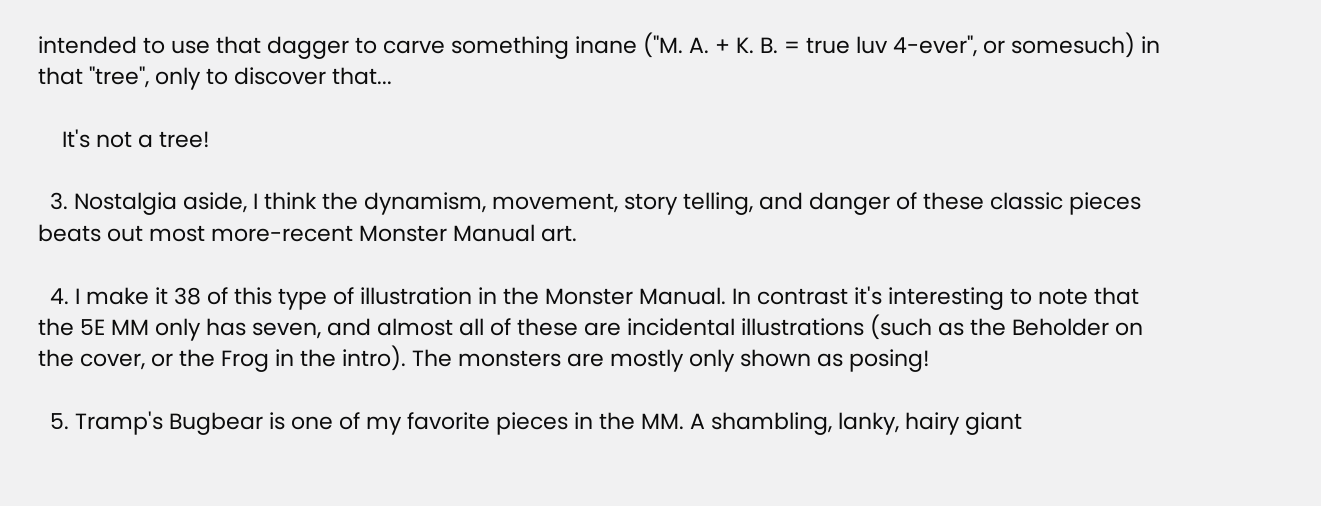intended to use that dagger to carve something inane ("M. A. + K. B. = true luv 4-ever", or somesuch) in that "tree", only to discover that...

    It's not a tree!

  3. Nostalgia aside, I think the dynamism, movement, story telling, and danger of these classic pieces beats out most more-recent Monster Manual art.

  4. I make it 38 of this type of illustration in the Monster Manual. In contrast it's interesting to note that the 5E MM only has seven, and almost all of these are incidental illustrations (such as the Beholder on the cover, or the Frog in the intro). The monsters are mostly only shown as posing!

  5. Tramp's Bugbear is one of my favorite pieces in the MM. A shambling, lanky, hairy giant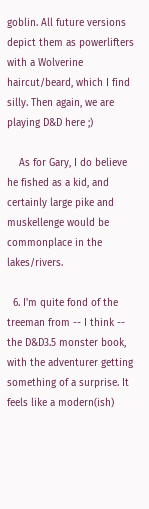goblin. All future versions depict them as powerlifters with a Wolverine haircut/beard, which I find silly. Then again, we are playing D&D here ;)

    As for Gary, I do believe he fished as a kid, and certainly large pike and muskellenge would be commonplace in the lakes/rivers.

  6. I'm quite fond of the treeman from -- I think -- the D&D3.5 monster book, with the adventurer getting something of a surprise. It feels like a modern(ish)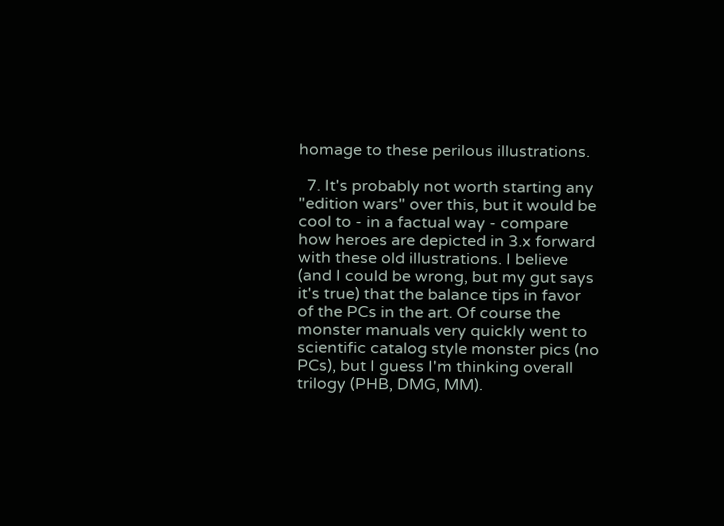homage to these perilous illustrations.

  7. It's probably not worth starting any "edition wars" over this, but it would be cool to - in a factual way - compare how heroes are depicted in 3.x forward with these old illustrations. I believe (and I could be wrong, but my gut says it's true) that the balance tips in favor of the PCs in the art. Of course the monster manuals very quickly went to scientific catalog style monster pics (no PCs), but I guess I'm thinking overall trilogy (PHB, DMG, MM).